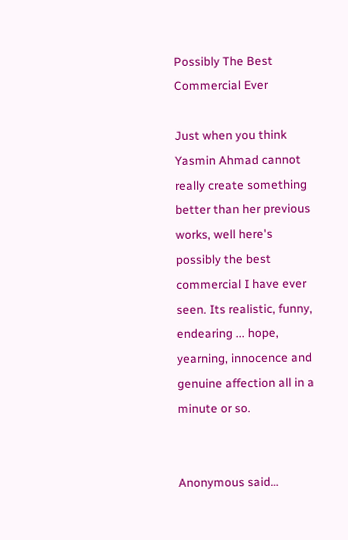Possibly The Best Commercial Ever

Just when you think Yasmin Ahmad cannot really create something better than her previous works, well here's possibly the best commercial I have ever seen. Its realistic, funny, endearing ... hope, yearning, innocence and genuine affection all in a minute or so.


Anonymous said…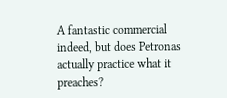A fantastic commercial indeed, but does Petronas actually practice what it preaches?